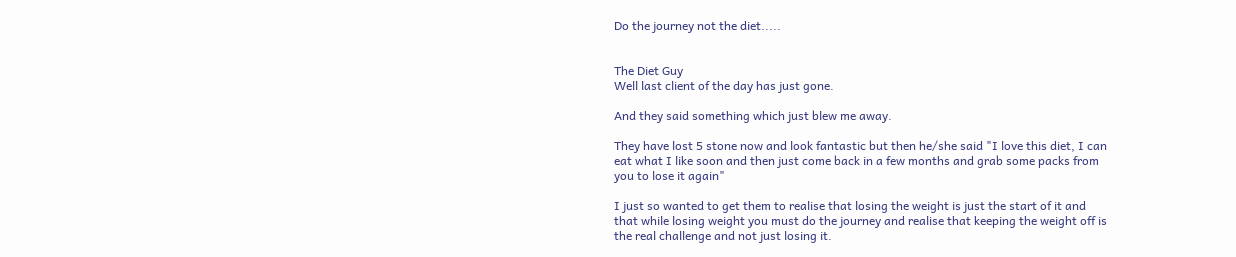Do the journey not the diet.....


The Diet Guy
Well last client of the day has just gone.

And they said something which just blew me away.

They have lost 5 stone now and look fantastic but then he/she said "I love this diet, I can eat what I like soon and then just come back in a few months and grab some packs from you to lose it again"

I just so wanted to get them to realise that losing the weight is just the start of it and that while losing weight you must do the journey and realise that keeping the weight off is the real challenge and not just losing it.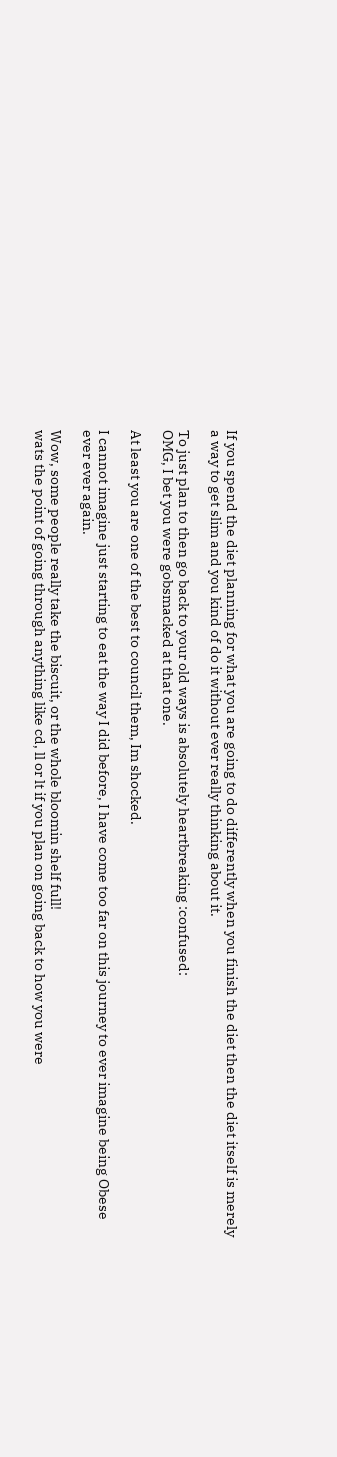If you spend the diet planning for what you are going to do differently when you finish the diet then the diet itself is merely a way to get slim and you kind of do it without ever really thinking about it.

To just plan to then go back to your old ways is absolutely heartbreaking :confused:
OMG, I bet you were gobsmacked at that one.

At least you are one of the best to council them, Im shocked.

I cannot imagine just starting to eat the way I did before, I have come too far on this journey to ever imagine being Obese ever ever again.

Wow, some people really take the biscuit, or the whole bloomin shelf full!
wats the point of going through anything like cd, ll or lt if you plan on going back to how you were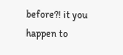before?! it you happen to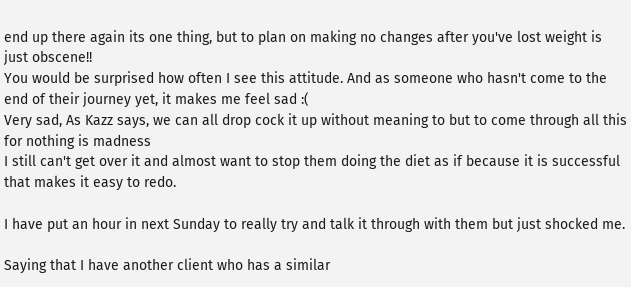end up there again its one thing, but to plan on making no changes after you've lost weight is just obscene!!
You would be surprised how often I see this attitude. And as someone who hasn't come to the end of their journey yet, it makes me feel sad :(
Very sad, As Kazz says, we can all drop cock it up without meaning to but to come through all this for nothing is madness
I still can't get over it and almost want to stop them doing the diet as if because it is successful that makes it easy to redo.

I have put an hour in next Sunday to really try and talk it through with them but just shocked me.

Saying that I have another client who has a similar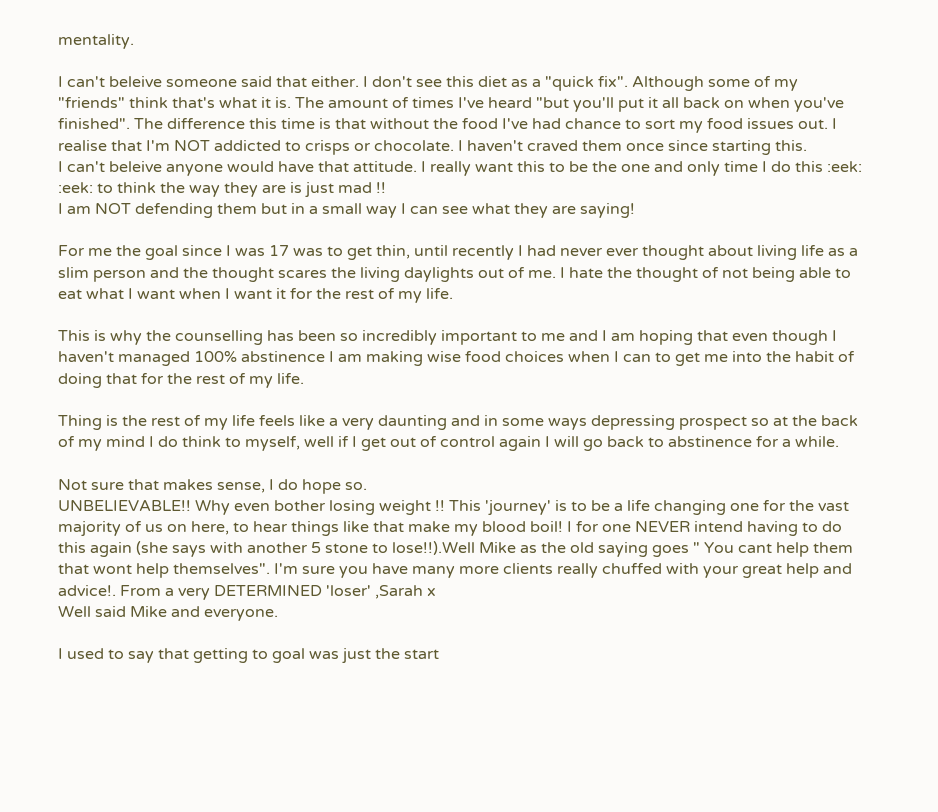mentality.

I can't beleive someone said that either. I don't see this diet as a "quick fix". Although some of my "friends" think that's what it is. The amount of times I've heard "but you'll put it all back on when you've finished". The difference this time is that without the food I've had chance to sort my food issues out. I realise that I'm NOT addicted to crisps or chocolate. I haven't craved them once since starting this.
I can't beleive anyone would have that attitude. I really want this to be the one and only time I do this :eek: :eek: to think the way they are is just mad !!
I am NOT defending them but in a small way I can see what they are saying!

For me the goal since I was 17 was to get thin, until recently I had never ever thought about living life as a slim person and the thought scares the living daylights out of me. I hate the thought of not being able to eat what I want when I want it for the rest of my life.

This is why the counselling has been so incredibly important to me and I am hoping that even though I haven't managed 100% abstinence I am making wise food choices when I can to get me into the habit of doing that for the rest of my life.

Thing is the rest of my life feels like a very daunting and in some ways depressing prospect so at the back of my mind I do think to myself, well if I get out of control again I will go back to abstinence for a while.

Not sure that makes sense, I do hope so.
UNBELIEVABLE!! Why even bother losing weight !! This 'journey' is to be a life changing one for the vast majority of us on here, to hear things like that make my blood boil! I for one NEVER intend having to do this again (she says with another 5 stone to lose!!).Well Mike as the old saying goes " You cant help them that wont help themselves". I'm sure you have many more clients really chuffed with your great help and advice!. From a very DETERMINED 'loser' ,Sarah x
Well said Mike and everyone.

I used to say that getting to goal was just the start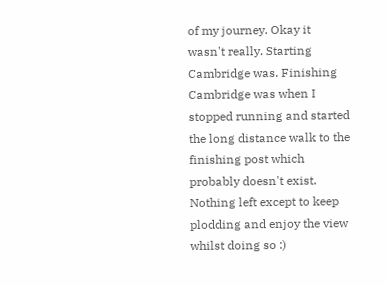of my journey. Okay it wasn't really. Starting Cambridge was. Finishing Cambridge was when I stopped running and started the long distance walk to the finishing post which probably doesn't exist. Nothing left except to keep plodding and enjoy the view whilst doing so :)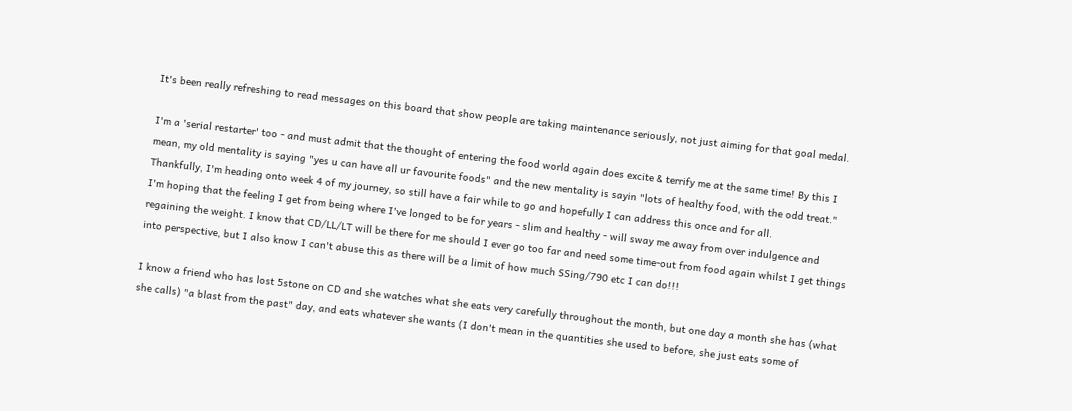It's been really refreshing to read messages on this board that show people are taking maintenance seriously, not just aiming for that goal medal.

I'm a 'serial restarter' too - and must admit that the thought of entering the food world again does excite & terrify me at the same time! By this I mean, my old mentality is saying "yes u can have all ur favourite foods" and the new mentality is sayin "lots of healthy food, with the odd treat."
Thankfully, I'm heading onto week 4 of my journey, so still have a fair while to go and hopefully I can address this once and for all.
I'm hoping that the feeling I get from being where I've longed to be for years - slim and healthy - will sway me away from over indulgence and regaining the weight. I know that CD/LL/LT will be there for me should I ever go too far and need some time-out from food again whilst I get things into perspective, but I also know I can't abuse this as there will be a limit of how much SSing/790 etc I can do!!!

I know a friend who has lost 5stone on CD and she watches what she eats very carefully throughout the month, but one day a month she has (what she calls) "a blast from the past" day, and eats whatever she wants (I don't mean in the quantities she used to before, she just eats some of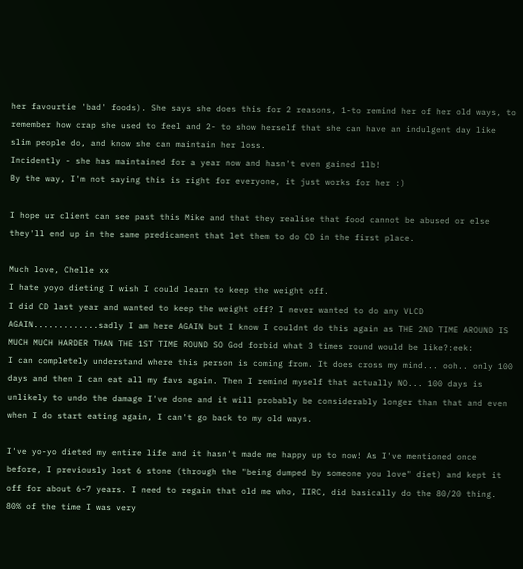her favourtie 'bad' foods). She says she does this for 2 reasons, 1-to remind her of her old ways, to remember how crap she used to feel and 2- to show herself that she can have an indulgent day like slim people do, and know she can maintain her loss.
Incidently - she has maintained for a year now and hasn't even gained 1lb!
By the way, I'm not saying this is right for everyone, it just works for her :)

I hope ur client can see past this Mike and that they realise that food cannot be abused or else they'll end up in the same predicament that let them to do CD in the first place.

Much love, Chelle xx
I hate yoyo dieting I wish I could learn to keep the weight off.
I did CD last year and wanted to keep the weight off? I never wanted to do any VLCD AGAIN.............sadly I am here AGAIN but I know I couldnt do this again as THE 2ND TIME AROUND IS MUCH MUCH HARDER THAN THE 1ST TIME ROUND SO God forbid what 3 times round would be like?:eek:
I can completely understand where this person is coming from. It does cross my mind... ooh.. only 100 days and then I can eat all my favs again. Then I remind myself that actually NO... 100 days is unlikely to undo the damage I've done and it will probably be considerably longer than that and even when I do start eating again, I can't go back to my old ways.

I've yo-yo dieted my entire life and it hasn't made me happy up to now! As I've mentioned once before, I previously lost 6 stone (through the "being dumped by someone you love" diet) and kept it off for about 6-7 years. I need to regain that old me who, IIRC, did basically do the 80/20 thing. 80% of the time I was very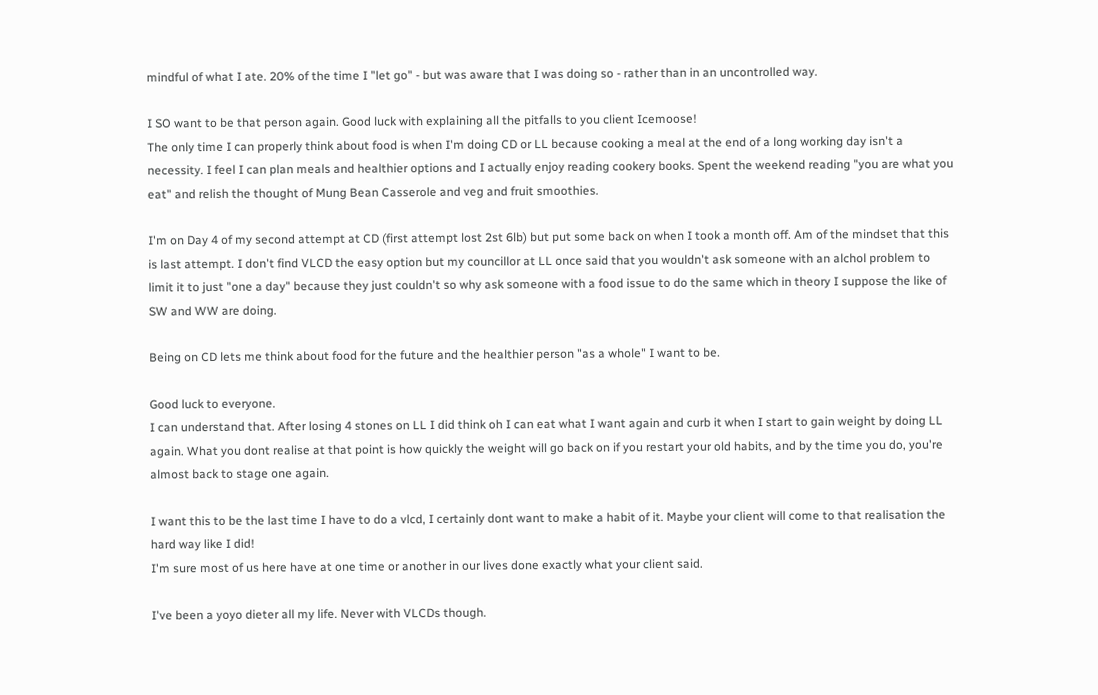mindful of what I ate. 20% of the time I "let go" - but was aware that I was doing so - rather than in an uncontrolled way.

I SO want to be that person again. Good luck with explaining all the pitfalls to you client Icemoose!
The only time I can properly think about food is when I'm doing CD or LL because cooking a meal at the end of a long working day isn't a necessity. I feel I can plan meals and healthier options and I actually enjoy reading cookery books. Spent the weekend reading "you are what you eat" and relish the thought of Mung Bean Casserole and veg and fruit smoothies.

I'm on Day 4 of my second attempt at CD (first attempt lost 2st 6lb) but put some back on when I took a month off. Am of the mindset that this is last attempt. I don't find VLCD the easy option but my councillor at LL once said that you wouldn't ask someone with an alchol problem to limit it to just "one a day" because they just couldn't so why ask someone with a food issue to do the same which in theory I suppose the like of SW and WW are doing.

Being on CD lets me think about food for the future and the healthier person "as a whole" I want to be.

Good luck to everyone.
I can understand that. After losing 4 stones on LL I did think oh I can eat what I want again and curb it when I start to gain weight by doing LL again. What you dont realise at that point is how quickly the weight will go back on if you restart your old habits, and by the time you do, you're almost back to stage one again.

I want this to be the last time I have to do a vlcd, I certainly dont want to make a habit of it. Maybe your client will come to that realisation the hard way like I did!
I'm sure most of us here have at one time or another in our lives done exactly what your client said.

I've been a yoyo dieter all my life. Never with VLCDs though.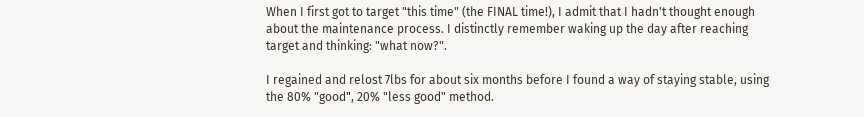When I first got to target "this time" (the FINAL time!), I admit that I hadn't thought enough about the maintenance process. I distinctly remember waking up the day after reaching target and thinking: "what now?".

I regained and relost 7lbs for about six months before I found a way of staying stable, using the 80% "good", 20% "less good" method.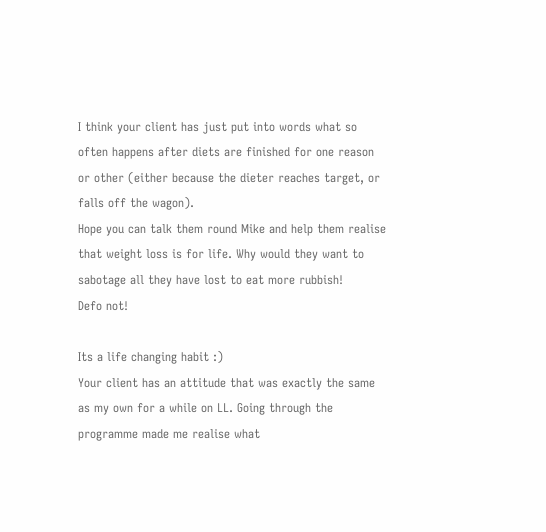I think your client has just put into words what so often happens after diets are finished for one reason or other (either because the dieter reaches target, or falls off the wagon).
Hope you can talk them round Mike and help them realise that weight loss is for life. Why would they want to sabotage all they have lost to eat more rubbish!
Defo not!

Its a life changing habit :)
Your client has an attitude that was exactly the same as my own for a while on LL. Going through the programme made me realise what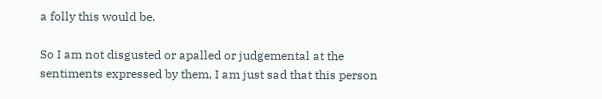a folly this would be.

So I am not disgusted or apalled or judgemental at the sentiments expressed by them, I am just sad that this person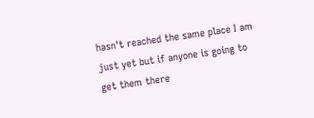hasn't reached the same place I am just yet but if anyone is going to get them there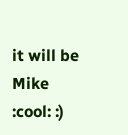it will be Mike :cool: :)